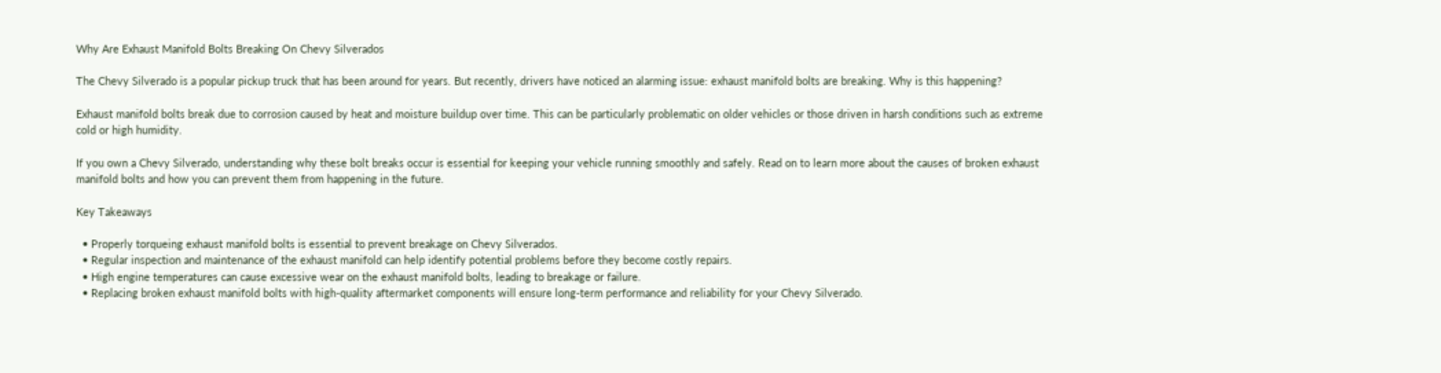Why Are Exhaust Manifold Bolts Breaking On Chevy Silverados

The Chevy Silverado is a popular pickup truck that has been around for years. But recently, drivers have noticed an alarming issue: exhaust manifold bolts are breaking. Why is this happening?

Exhaust manifold bolts break due to corrosion caused by heat and moisture buildup over time. This can be particularly problematic on older vehicles or those driven in harsh conditions such as extreme cold or high humidity.

If you own a Chevy Silverado, understanding why these bolt breaks occur is essential for keeping your vehicle running smoothly and safely. Read on to learn more about the causes of broken exhaust manifold bolts and how you can prevent them from happening in the future.

Key Takeaways

  • Properly torqueing exhaust manifold bolts is essential to prevent breakage on Chevy Silverados.
  • Regular inspection and maintenance of the exhaust manifold can help identify potential problems before they become costly repairs.
  • High engine temperatures can cause excessive wear on the exhaust manifold bolts, leading to breakage or failure.
  • Replacing broken exhaust manifold bolts with high-quality aftermarket components will ensure long-term performance and reliability for your Chevy Silverado.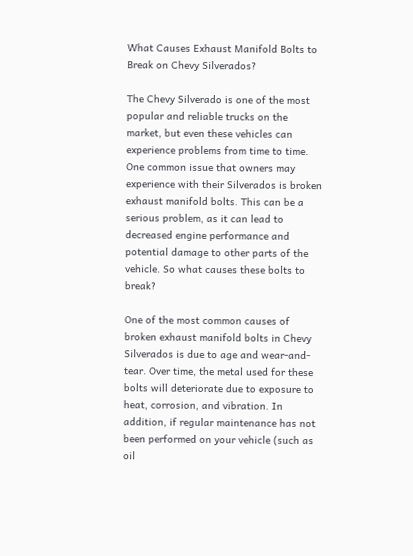What Causes Exhaust Manifold Bolts to Break on Chevy Silverados?

The Chevy Silverado is one of the most popular and reliable trucks on the market, but even these vehicles can experience problems from time to time. One common issue that owners may experience with their Silverados is broken exhaust manifold bolts. This can be a serious problem, as it can lead to decreased engine performance and potential damage to other parts of the vehicle. So what causes these bolts to break?

One of the most common causes of broken exhaust manifold bolts in Chevy Silverados is due to age and wear-and-tear. Over time, the metal used for these bolts will deteriorate due to exposure to heat, corrosion, and vibration. In addition, if regular maintenance has not been performed on your vehicle (such as oil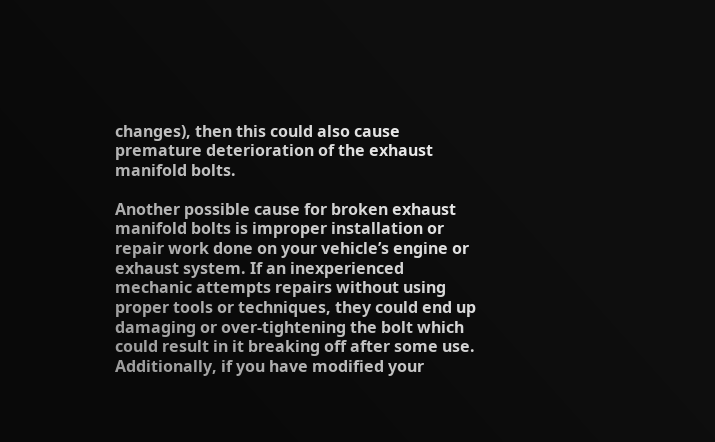changes), then this could also cause premature deterioration of the exhaust manifold bolts.

Another possible cause for broken exhaust manifold bolts is improper installation or repair work done on your vehicle’s engine or exhaust system. If an inexperienced mechanic attempts repairs without using proper tools or techniques, they could end up damaging or over-tightening the bolt which could result in it breaking off after some use. Additionally, if you have modified your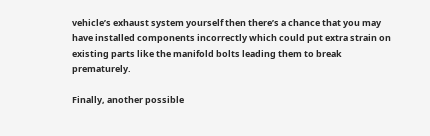vehicle’s exhaust system yourself then there’s a chance that you may have installed components incorrectly which could put extra strain on existing parts like the manifold bolts leading them to break prematurely.

Finally, another possible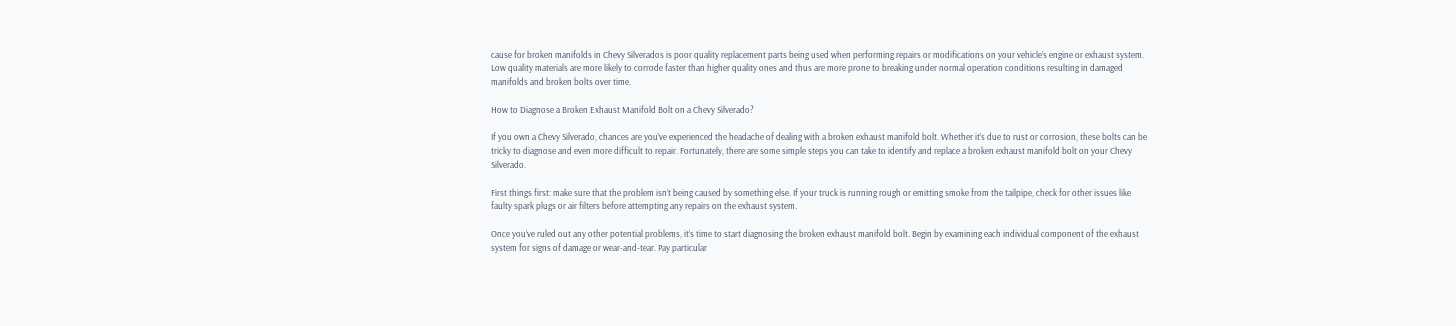cause for broken manifolds in Chevy Silverados is poor quality replacement parts being used when performing repairs or modifications on your vehicle’s engine or exhaust system. Low quality materials are more likely to corrode faster than higher quality ones and thus are more prone to breaking under normal operation conditions resulting in damaged manifolds and broken bolts over time.

How to Diagnose a Broken Exhaust Manifold Bolt on a Chevy Silverado?

If you own a Chevy Silverado, chances are you’ve experienced the headache of dealing with a broken exhaust manifold bolt. Whether it’s due to rust or corrosion, these bolts can be tricky to diagnose and even more difficult to repair. Fortunately, there are some simple steps you can take to identify and replace a broken exhaust manifold bolt on your Chevy Silverado.

First things first: make sure that the problem isn’t being caused by something else. If your truck is running rough or emitting smoke from the tailpipe, check for other issues like faulty spark plugs or air filters before attempting any repairs on the exhaust system.

Once you’ve ruled out any other potential problems, it’s time to start diagnosing the broken exhaust manifold bolt. Begin by examining each individual component of the exhaust system for signs of damage or wear-and-tear. Pay particular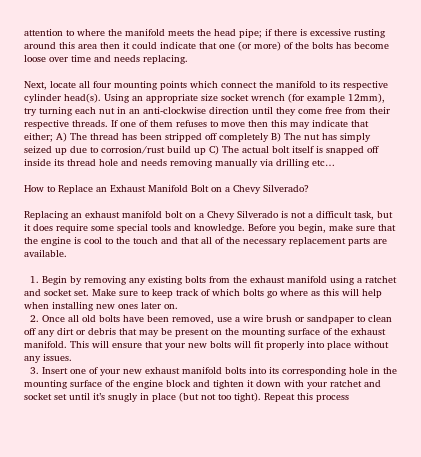attention to where the manifold meets the head pipe; if there is excessive rusting around this area then it could indicate that one (or more) of the bolts has become loose over time and needs replacing.

Next, locate all four mounting points which connect the manifold to its respective cylinder head(s). Using an appropriate size socket wrench (for example 12mm), try turning each nut in an anti-clockwise direction until they come free from their respective threads. If one of them refuses to move then this may indicate that either; A) The thread has been stripped off completely B) The nut has simply seized up due to corrosion/rust build up C) The actual bolt itself is snapped off inside its thread hole and needs removing manually via drilling etc…

How to Replace an Exhaust Manifold Bolt on a Chevy Silverado?

Replacing an exhaust manifold bolt on a Chevy Silverado is not a difficult task, but it does require some special tools and knowledge. Before you begin, make sure that the engine is cool to the touch and that all of the necessary replacement parts are available.

  1. Begin by removing any existing bolts from the exhaust manifold using a ratchet and socket set. Make sure to keep track of which bolts go where as this will help when installing new ones later on.
  2. Once all old bolts have been removed, use a wire brush or sandpaper to clean off any dirt or debris that may be present on the mounting surface of the exhaust manifold. This will ensure that your new bolts will fit properly into place without any issues.
  3. Insert one of your new exhaust manifold bolts into its corresponding hole in the mounting surface of the engine block and tighten it down with your ratchet and socket set until it’s snugly in place (but not too tight). Repeat this process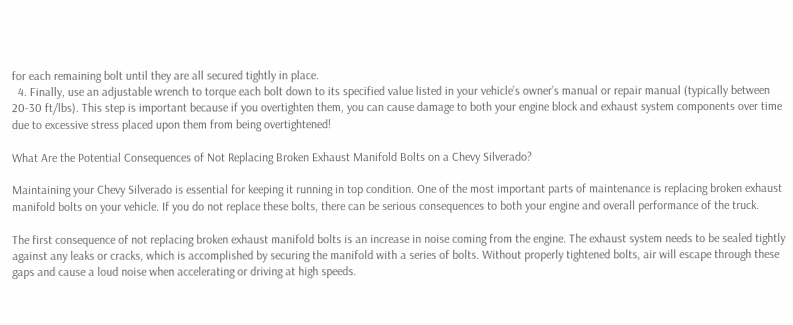for each remaining bolt until they are all secured tightly in place.
  4. Finally, use an adjustable wrench to torque each bolt down to its specified value listed in your vehicle’s owner’s manual or repair manual (typically between 20-30 ft/lbs). This step is important because if you overtighten them, you can cause damage to both your engine block and exhaust system components over time due to excessive stress placed upon them from being overtightened!

What Are the Potential Consequences of Not Replacing Broken Exhaust Manifold Bolts on a Chevy Silverado?

Maintaining your Chevy Silverado is essential for keeping it running in top condition. One of the most important parts of maintenance is replacing broken exhaust manifold bolts on your vehicle. If you do not replace these bolts, there can be serious consequences to both your engine and overall performance of the truck.

The first consequence of not replacing broken exhaust manifold bolts is an increase in noise coming from the engine. The exhaust system needs to be sealed tightly against any leaks or cracks, which is accomplished by securing the manifold with a series of bolts. Without properly tightened bolts, air will escape through these gaps and cause a loud noise when accelerating or driving at high speeds.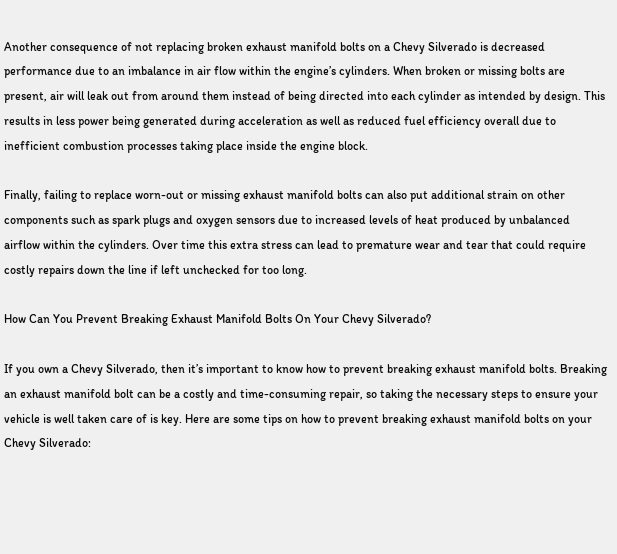Another consequence of not replacing broken exhaust manifold bolts on a Chevy Silverado is decreased performance due to an imbalance in air flow within the engine’s cylinders. When broken or missing bolts are present, air will leak out from around them instead of being directed into each cylinder as intended by design. This results in less power being generated during acceleration as well as reduced fuel efficiency overall due to inefficient combustion processes taking place inside the engine block.

Finally, failing to replace worn-out or missing exhaust manifold bolts can also put additional strain on other components such as spark plugs and oxygen sensors due to increased levels of heat produced by unbalanced airflow within the cylinders. Over time this extra stress can lead to premature wear and tear that could require costly repairs down the line if left unchecked for too long.

How Can You Prevent Breaking Exhaust Manifold Bolts On Your Chevy Silverado?

If you own a Chevy Silverado, then it’s important to know how to prevent breaking exhaust manifold bolts. Breaking an exhaust manifold bolt can be a costly and time-consuming repair, so taking the necessary steps to ensure your vehicle is well taken care of is key. Here are some tips on how to prevent breaking exhaust manifold bolts on your Chevy Silverado: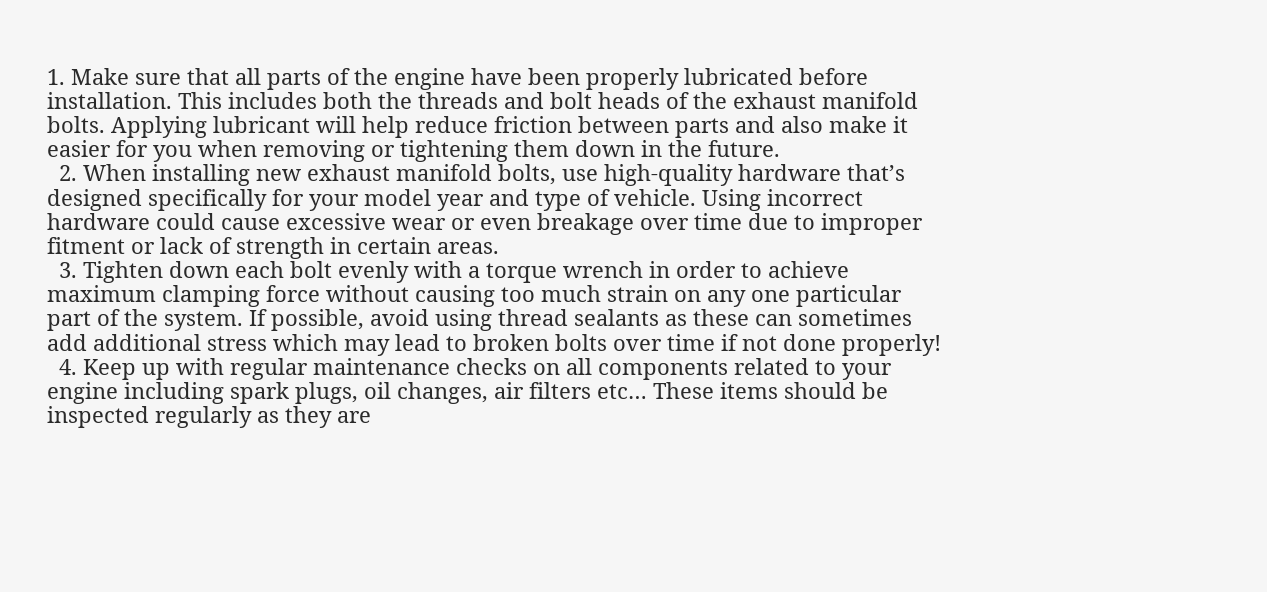1. Make sure that all parts of the engine have been properly lubricated before installation. This includes both the threads and bolt heads of the exhaust manifold bolts. Applying lubricant will help reduce friction between parts and also make it easier for you when removing or tightening them down in the future.
  2. When installing new exhaust manifold bolts, use high-quality hardware that’s designed specifically for your model year and type of vehicle. Using incorrect hardware could cause excessive wear or even breakage over time due to improper fitment or lack of strength in certain areas.
  3. Tighten down each bolt evenly with a torque wrench in order to achieve maximum clamping force without causing too much strain on any one particular part of the system. If possible, avoid using thread sealants as these can sometimes add additional stress which may lead to broken bolts over time if not done properly!
  4. Keep up with regular maintenance checks on all components related to your engine including spark plugs, oil changes, air filters etc… These items should be inspected regularly as they are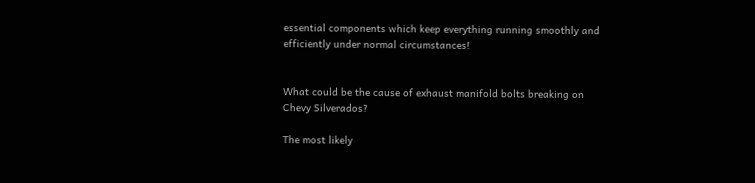essential components which keep everything running smoothly and efficiently under normal circumstances!


What could be the cause of exhaust manifold bolts breaking on Chevy Silverados?

The most likely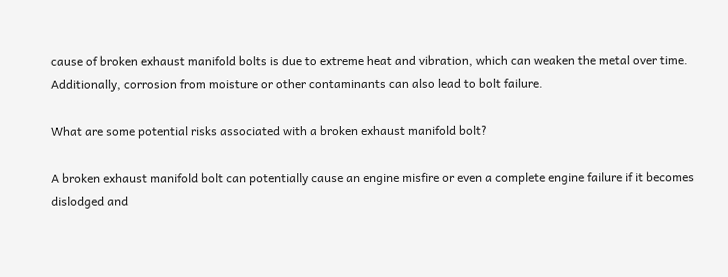cause of broken exhaust manifold bolts is due to extreme heat and vibration, which can weaken the metal over time. Additionally, corrosion from moisture or other contaminants can also lead to bolt failure.

What are some potential risks associated with a broken exhaust manifold bolt?

A broken exhaust manifold bolt can potentially cause an engine misfire or even a complete engine failure if it becomes dislodged and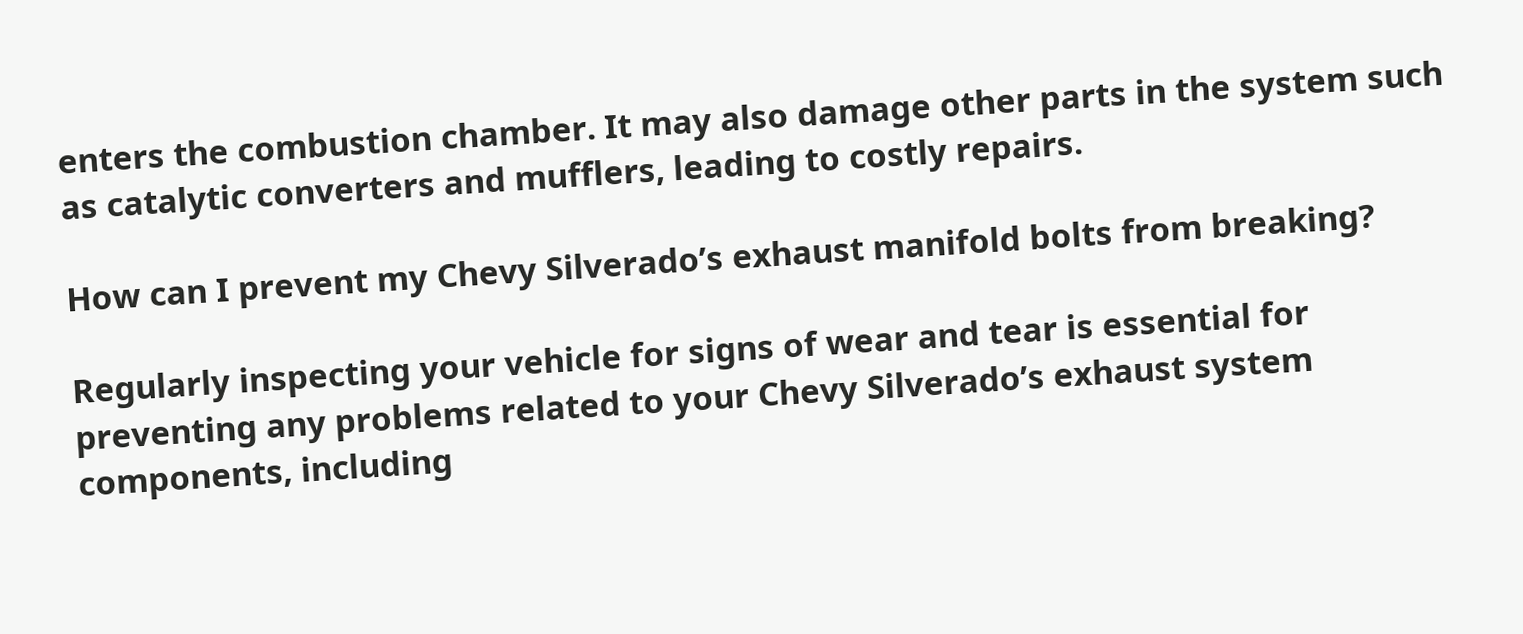enters the combustion chamber. It may also damage other parts in the system such as catalytic converters and mufflers, leading to costly repairs.

How can I prevent my Chevy Silverado’s exhaust manifold bolts from breaking?

Regularly inspecting your vehicle for signs of wear and tear is essential for preventing any problems related to your Chevy Silverado’s exhaust system components, including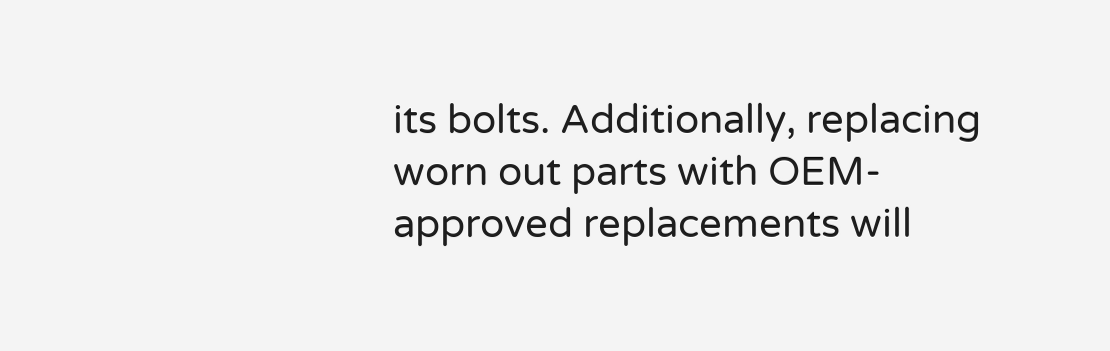its bolts. Additionally, replacing worn out parts with OEM-approved replacements will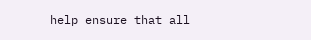help ensure that all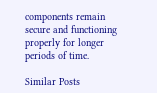components remain secure and functioning properly for longer periods of time.

Similar Posts